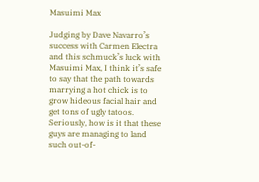Masuimi Max

Judging by Dave Navarro’s success with Carmen Electra and this schmuck’s luck with Masuimi Max, I think it’s safe to say that the path towards marrying a hot chick is to grow hideous facial hair and get tons of ugly tatoos. Seriously, how is it that these guys are managing to land such out-of-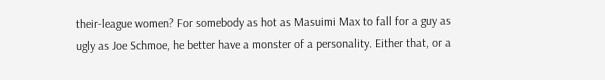their-league women? For somebody as hot as Masuimi Max to fall for a guy as ugly as Joe Schmoe, he better have a monster of a personality. Either that, or a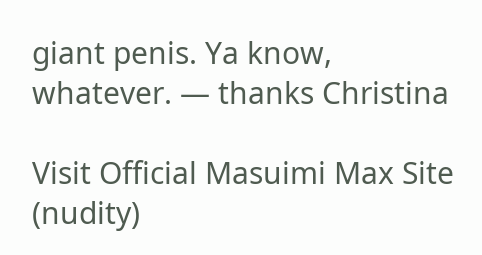giant penis. Ya know, whatever. — thanks Christina

Visit Official Masuimi Max Site (nudity)